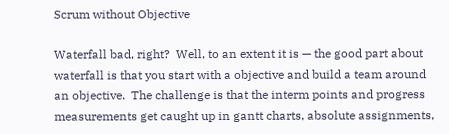Scrum without Objective

Waterfall bad, right?  Well, to an extent it is — the good part about waterfall is that you start with a objective and build a team around an objective.  The challenge is that the interm points and progress measurements get caught up in gantt charts, absolute assignments,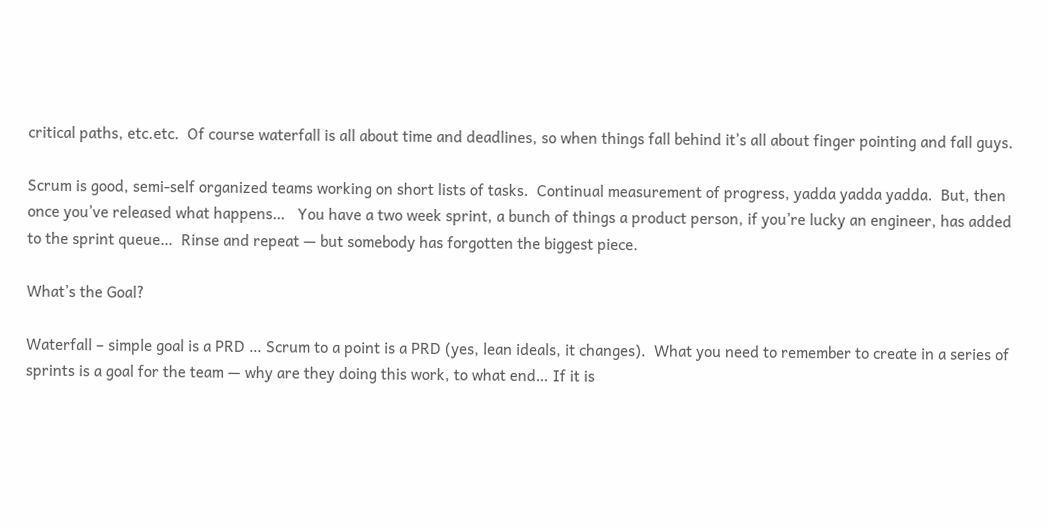critical paths, etc.etc.  Of course waterfall is all about time and deadlines, so when things fall behind it’s all about finger pointing and fall guys.

Scrum is good, semi-self organized teams working on short lists of tasks.  Continual measurement of progress, yadda yadda yadda.  But, then once you’ve released what happens…   You have a two week sprint, a bunch of things a product person, if you’re lucky an engineer, has added to the sprint queue…  Rinse and repeat — but somebody has forgotten the biggest piece.

What’s the Goal?

Waterfall – simple goal is a PRD … Scrum to a point is a PRD (yes, lean ideals, it changes).  What you need to remember to create in a series of sprints is a goal for the team — why are they doing this work, to what end… If it is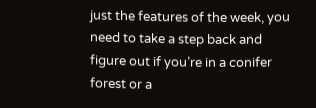just the features of the week, you need to take a step back and figure out if you’re in a conifer forest or a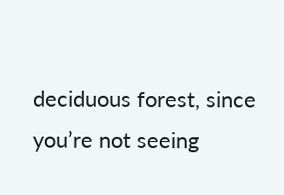deciduous forest, since you’re not seeing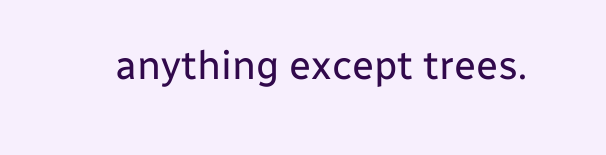anything except trees.